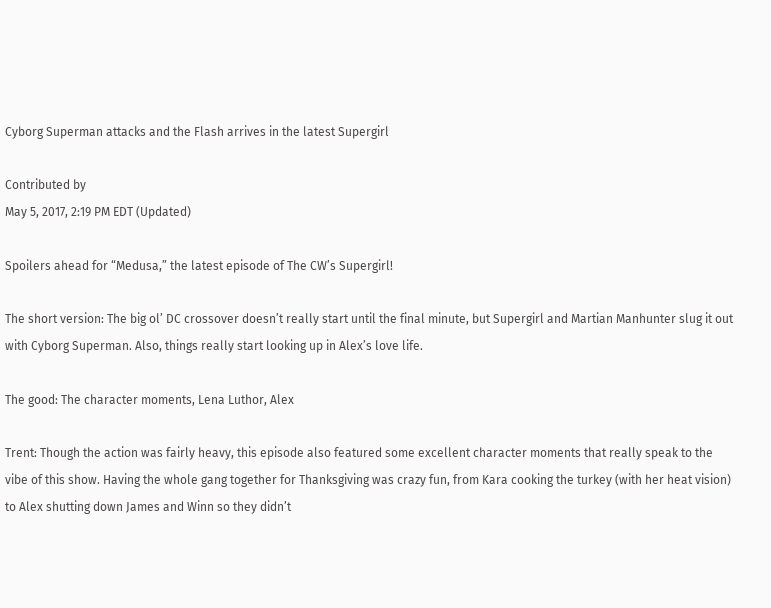Cyborg Superman attacks and the Flash arrives in the latest Supergirl

Contributed by
May 5, 2017, 2:19 PM EDT (Updated)

Spoilers ahead for “Medusa,” the latest episode of The CW’s Supergirl!

The short version: The big ol’ DC crossover doesn’t really start until the final minute, but Supergirl and Martian Manhunter slug it out with Cyborg Superman. Also, things really start looking up in Alex’s love life.

The good: The character moments, Lena Luthor, Alex

Trent: Though the action was fairly heavy, this episode also featured some excellent character moments that really speak to the vibe of this show. Having the whole gang together for Thanksgiving was crazy fun, from Kara cooking the turkey (with her heat vision) to Alex shutting down James and Winn so they didn’t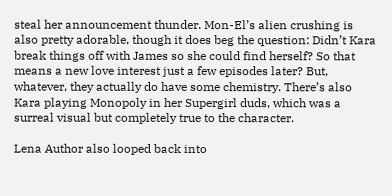steal her announcement thunder. Mon-El’s alien crushing is also pretty adorable, though it does beg the question: Didn’t Kara break things off with James so she could find herself? So that means a new love interest just a few episodes later? But, whatever, they actually do have some chemistry. There’s also Kara playing Monopoly in her Supergirl duds, which was a surreal visual but completely true to the character.

Lena Author also looped back into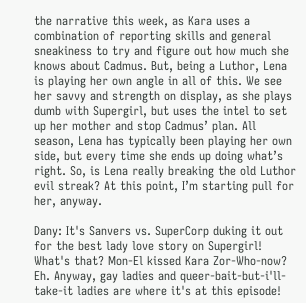the narrative this week, as Kara uses a combination of reporting skills and general sneakiness to try and figure out how much she knows about Cadmus. But, being a Luthor, Lena is playing her own angle in all of this. We see her savvy and strength on display, as she plays dumb with Supergirl, but uses the intel to set up her mother and stop Cadmus’ plan. All season, Lena has typically been playing her own side, but every time she ends up doing what’s right. So, is Lena really breaking the old Luthor evil streak? At this point, I’m starting pull for her, anyway.

Dany: It's Sanvers vs. SuperCorp duking it out for the best lady love story on Supergirl! What's that? Mon-El kissed Kara Zor-Who-now? Eh. Anyway, gay ladies and queer-bait-but-i'll-take-it ladies are where it's at this episode!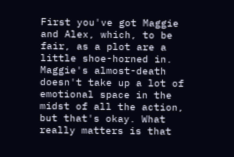First you've got Maggie and Alex, which, to be fair, as a plot are a little shoe-horned in. Maggie's almost-death doesn't take up a lot of emotional space in the midst of all the action, but that's okay. What really matters is that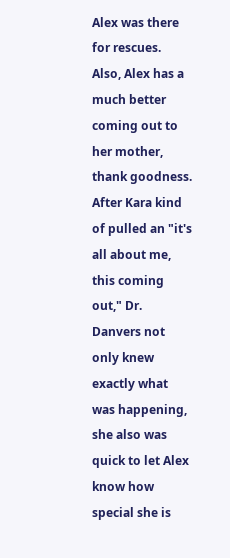Alex was there for rescues. Also, Alex has a much better coming out to her mother, thank goodness. After Kara kind of pulled an "it's all about me, this coming out," Dr. Danvers not only knew exactly what was happening, she also was quick to let Alex know how special she is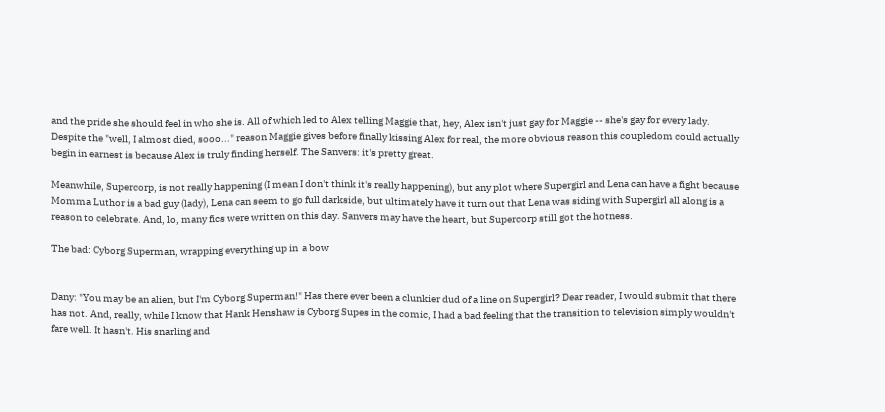and the pride she should feel in who she is. All of which led to Alex telling Maggie that, hey, Alex isn't just gay for Maggie -- she's gay for every lady. Despite the "well, I almost died, sooo..." reason Maggie gives before finally kissing Alex for real, the more obvious reason this coupledom could actually begin in earnest is because Alex is truly finding herself. The Sanvers: it's pretty great.

Meanwhile, Supercorp, is not really happening (I mean I don't think it's really happening), but any plot where Supergirl and Lena can have a fight because Momma Luthor is a bad guy (lady), Lena can seem to go full darkside, but ultimately have it turn out that Lena was siding with Supergirl all along is a reason to celebrate. And, lo, many fics were written on this day. Sanvers may have the heart, but Supercorp still got the hotness.

The bad: Cyborg Superman, wrapping everything up in  a bow


Dany: "You may be an alien, but I'm Cyborg Superman!" Has there ever been a clunkier dud of a line on Supergirl? Dear reader, I would submit that there has not. And, really, while I know that Hank Henshaw is Cyborg Supes in the comic, I had a bad feeling that the transition to television simply wouldn't fare well. It hasn't. His snarling and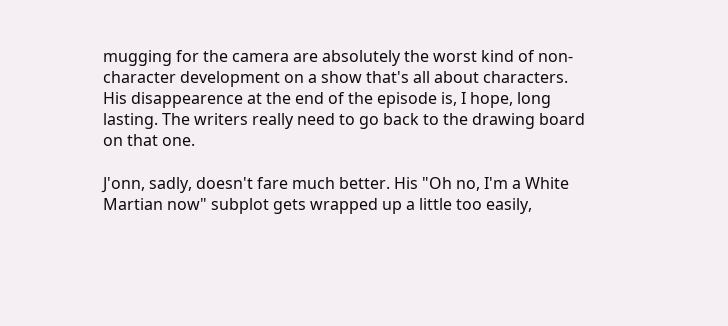mugging for the camera are absolutely the worst kind of non-character development on a show that's all about characters. His disappearence at the end of the episode is, I hope, long lasting. The writers really need to go back to the drawing board on that one.

J'onn, sadly, doesn't fare much better. His "Oh no, I'm a White Martian now" subplot gets wrapped up a little too easily,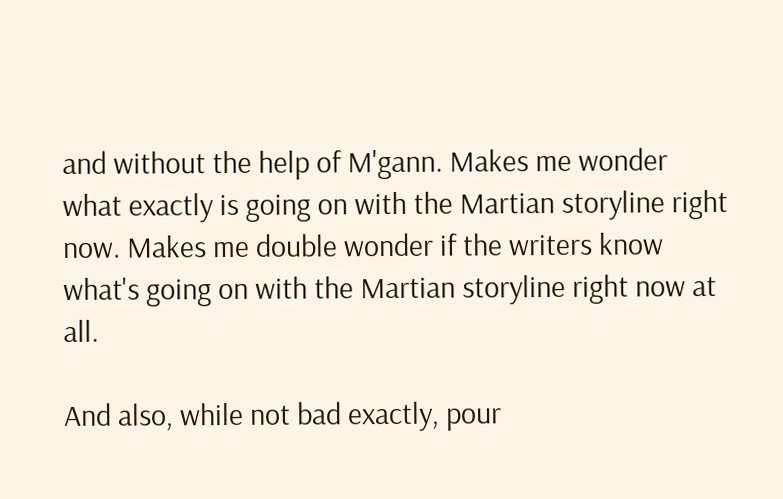and without the help of M'gann. Makes me wonder what exactly is going on with the Martian storyline right now. Makes me double wonder if the writers know what's going on with the Martian storyline right now at all.

And also, while not bad exactly, pour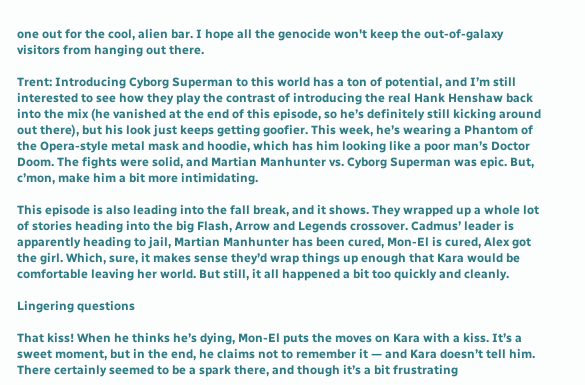one out for the cool, alien bar. I hope all the genocide won't keep the out-of-galaxy visitors from hanging out there.

Trent: Introducing Cyborg Superman to this world has a ton of potential, and I’m still interested to see how they play the contrast of introducing the real Hank Henshaw back into the mix (he vanished at the end of this episode, so he’s definitely still kicking around out there), but his look just keeps getting goofier. This week, he’s wearing a Phantom of the Opera-style metal mask and hoodie, which has him looking like a poor man’s Doctor Doom. The fights were solid, and Martian Manhunter vs. Cyborg Superman was epic. But, c’mon, make him a bit more intimidating.

This episode is also leading into the fall break, and it shows. They wrapped up a whole lot of stories heading into the big Flash, Arrow and Legends crossover. Cadmus’ leader is apparently heading to jail, Martian Manhunter has been cured, Mon-El is cured, Alex got the girl. Which, sure, it makes sense they’d wrap things up enough that Kara would be comfortable leaving her world. But still, it all happened a bit too quickly and cleanly.

Lingering questions

That kiss! When he thinks he’s dying, Mon-El puts the moves on Kara with a kiss. It’s a sweet moment, but in the end, he claims not to remember it — and Kara doesn’t tell him. There certainly seemed to be a spark there, and though it’s a bit frustrating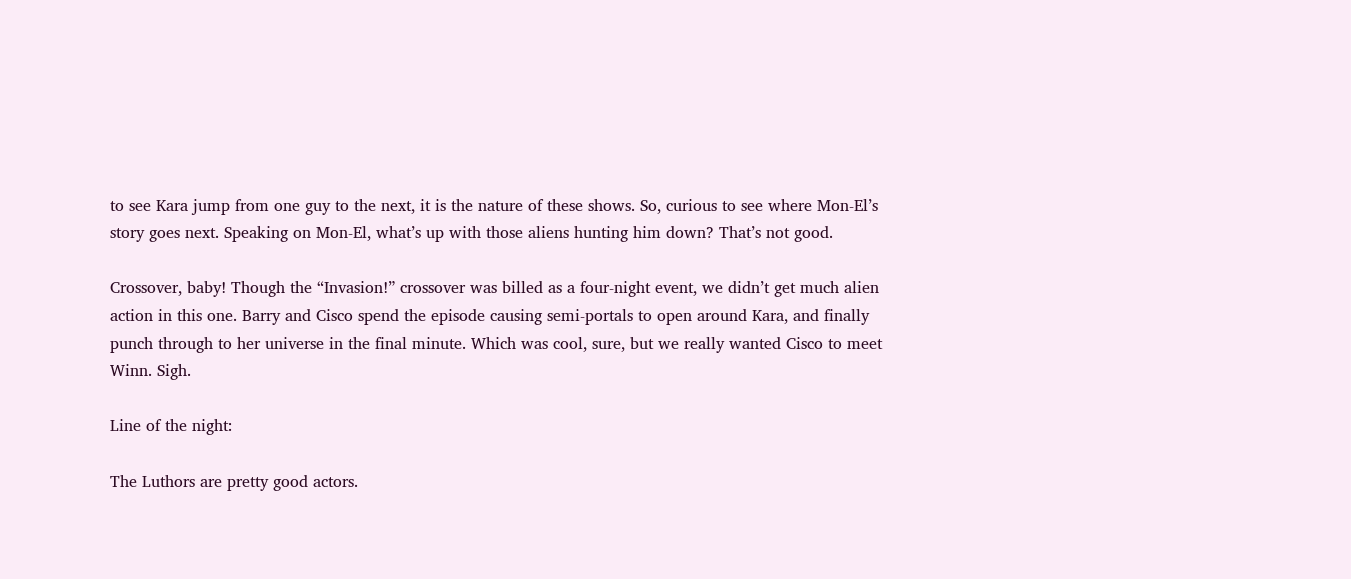to see Kara jump from one guy to the next, it is the nature of these shows. So, curious to see where Mon-El’s story goes next. Speaking on Mon-El, what’s up with those aliens hunting him down? That’s not good.

Crossover, baby! Though the “Invasion!” crossover was billed as a four-night event, we didn’t get much alien action in this one. Barry and Cisco spend the episode causing semi-portals to open around Kara, and finally punch through to her universe in the final minute. Which was cool, sure, but we really wanted Cisco to meet Winn. Sigh.

Line of the night:

The Luthors are pretty good actors.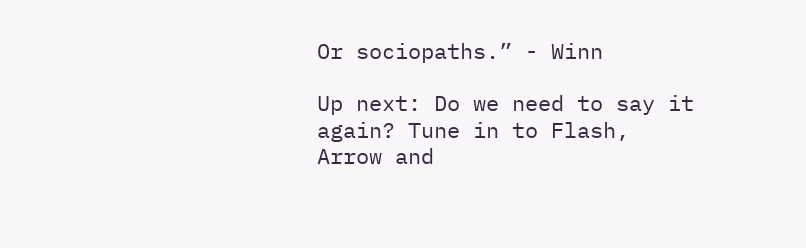Or sociopaths.” - Winn

Up next: Do we need to say it again? Tune in to Flash, Arrow and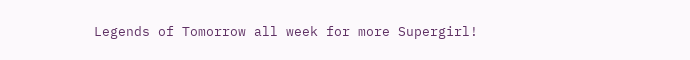Legends of Tomorrow all week for more Supergirl!